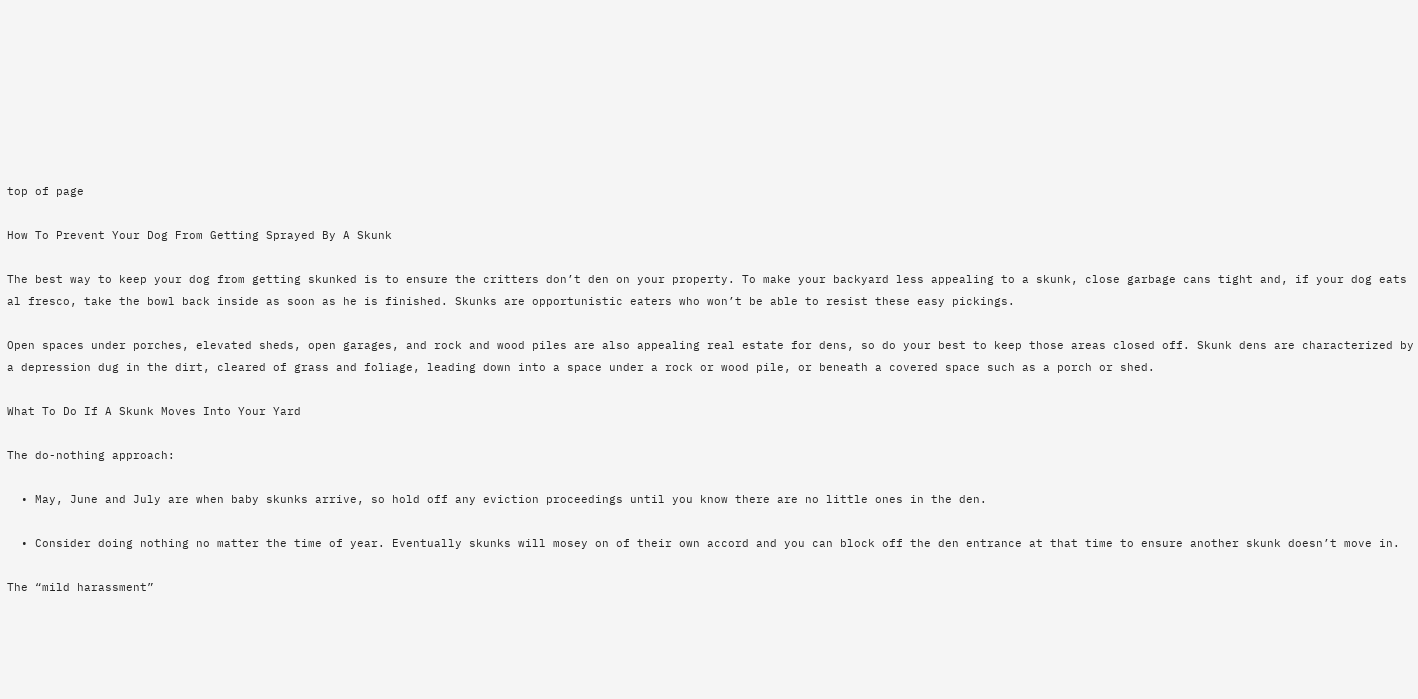top of page

How To Prevent Your Dog From Getting Sprayed By A Skunk

The best way to keep your dog from getting skunked is to ensure the critters don’t den on your property. To make your backyard less appealing to a skunk, close garbage cans tight and, if your dog eats al fresco, take the bowl back inside as soon as he is finished. Skunks are opportunistic eaters who won’t be able to resist these easy pickings.

Open spaces under porches, elevated sheds, open garages, and rock and wood piles are also appealing real estate for dens, so do your best to keep those areas closed off. Skunk dens are characterized by a depression dug in the dirt, cleared of grass and foliage, leading down into a space under a rock or wood pile, or beneath a covered space such as a porch or shed.

What To Do If A Skunk Moves Into Your Yard

The do-nothing approach:

  • May, June and July are when baby skunks arrive, so hold off any eviction proceedings until you know there are no little ones in the den.

  • Consider doing nothing no matter the time of year. Eventually skunks will mosey on of their own accord and you can block off the den entrance at that time to ensure another skunk doesn’t move in.

The “mild harassment”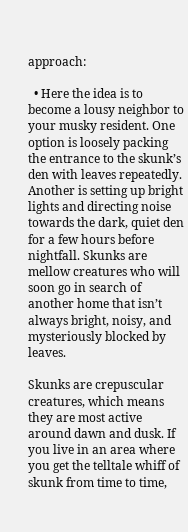approach:

  • Here the idea is to become a lousy neighbor to your musky resident. One option is loosely packing the entrance to the skunk’s den with leaves repeatedly. Another is setting up bright lights and directing noise towards the dark, quiet den for a few hours before nightfall. Skunks are mellow creatures who will soon go in search of another home that isn’t always bright, noisy, and mysteriously blocked by leaves.

Skunks are crepuscular creatures, which means they are most active around dawn and dusk. If you live in an area where you get the telltale whiff of skunk from time to time,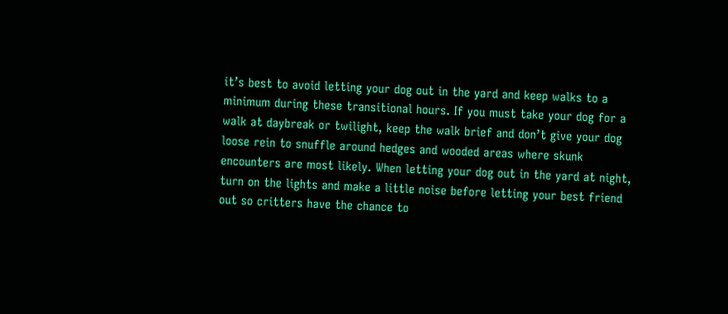it’s best to avoid letting your dog out in the yard and keep walks to a minimum during these transitional hours. If you must take your dog for a walk at daybreak or twilight, keep the walk brief and don’t give your dog loose rein to snuffle around hedges and wooded areas where skunk encounters are most likely. When letting your dog out in the yard at night, turn on the lights and make a little noise before letting your best friend out so critters have the chance to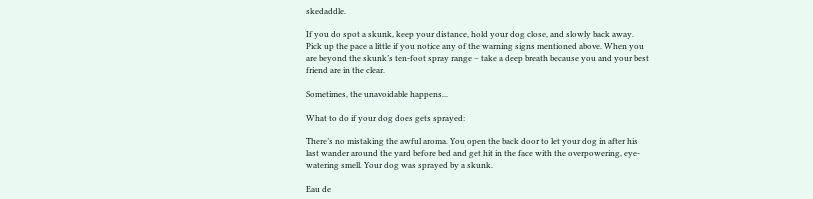skedaddle.

If you do spot a skunk, keep your distance, hold your dog close, and slowly back away. Pick up the pace a little if you notice any of the warning signs mentioned above. When you are beyond the skunk’s ten-foot spray range – take a deep breath because you and your best friend are in the clear.

Sometimes, the unavoidable happens...

What to do if your dog does gets sprayed:

There’s no mistaking the awful aroma. You open the back door to let your dog in after his last wander around the yard before bed and get hit in the face with the overpowering, eye-watering smell. Your dog was sprayed by a skunk.

Eau de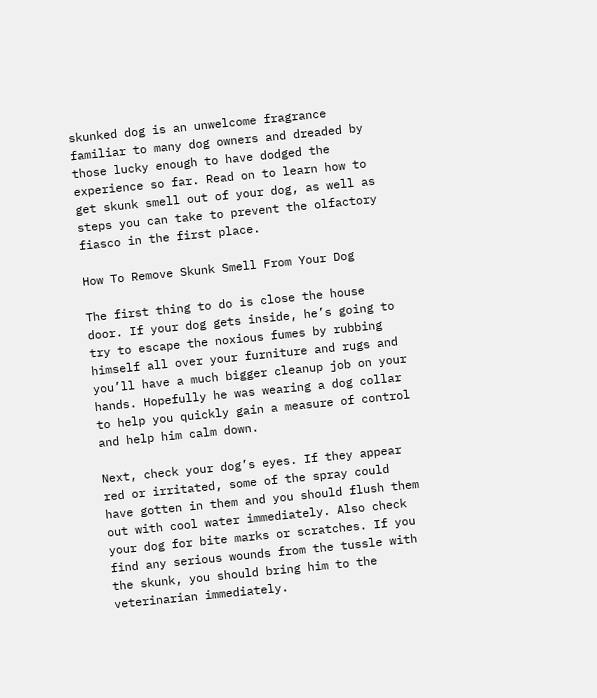skunked dog is an unwelcome fragrance familiar to many dog owners and dreaded by those lucky enough to have dodged the experience so far. Read on to learn how to get skunk smell out of your dog, as well as steps you can take to prevent the olfactory fiasco in the first place.

How To Remove Skunk Smell From Your Dog

The first thing to do is close the house door. If your dog gets inside, he’s going to try to escape the noxious fumes by rubbing himself all over your furniture and rugs and you’ll have a much bigger cleanup job on your hands. Hopefully he was wearing a dog collar to help you quickly gain a measure of control and help him calm down.

Next, check your dog’s eyes. If they appear red or irritated, some of the spray could have gotten in them and you should flush them out with cool water immediately. Also check your dog for bite marks or scratches. If you find any serious wounds from the tussle with the skunk, you should bring him to the veterinarian immediately.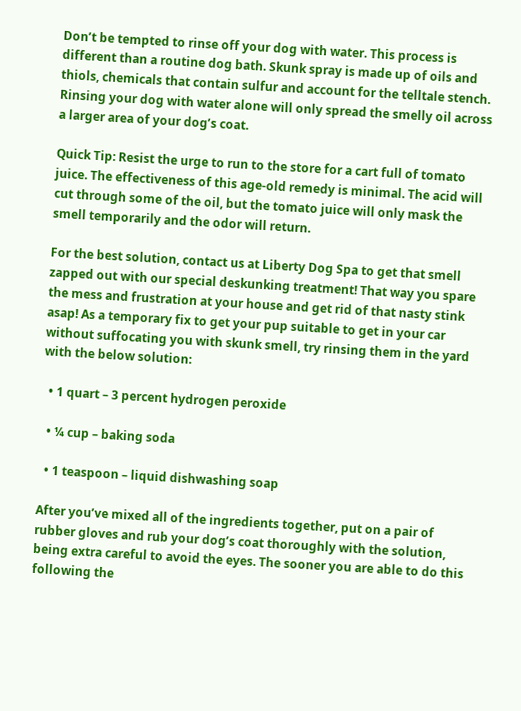Don’t be tempted to rinse off your dog with water. This process is different than a routine dog bath. Skunk spray is made up of oils and thiols, chemicals that contain sulfur and account for the telltale stench. Rinsing your dog with water alone will only spread the smelly oil across a larger area of your dog’s coat.

Quick Tip: Resist the urge to run to the store for a cart full of tomato juice. The effectiveness of this age-old remedy is minimal. The acid will cut through some of the oil, but the tomato juice will only mask the smell temporarily and the odor will return.

For the best solution, contact us at Liberty Dog Spa to get that smell zapped out with our special deskunking treatment! That way you spare the mess and frustration at your house and get rid of that nasty stink asap! As a temporary fix to get your pup suitable to get in your car without suffocating you with skunk smell, try rinsing them in the yard with the below solution:

  • 1 quart – 3 percent hydrogen peroxide

  • ¼ cup – baking soda

  • 1 teaspoon – liquid dishwashing soap

After you’ve mixed all of the ingredients together, put on a pair of rubber gloves and rub your dog’s coat thoroughly with the solution, being extra careful to avoid the eyes. The sooner you are able to do this following the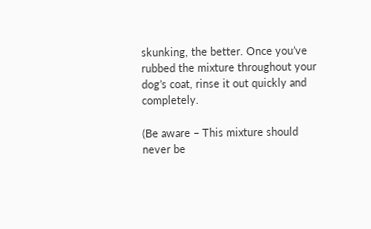skunking, the better. Once you’ve rubbed the mixture throughout your dog’s coat, rinse it out quickly and completely.

(Be aware – This mixture should never be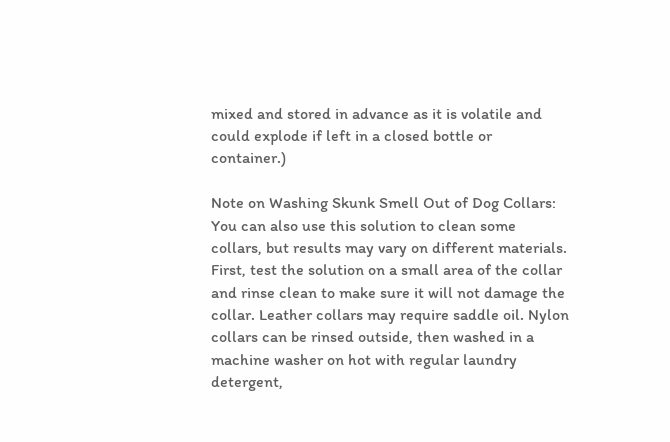mixed and stored in advance as it is volatile and could explode if left in a closed bottle or container.)

Note on Washing Skunk Smell Out of Dog Collars: You can also use this solution to clean some collars, but results may vary on different materials. First, test the solution on a small area of the collar and rinse clean to make sure it will not damage the collar. Leather collars may require saddle oil. Nylon collars can be rinsed outside, then washed in a machine washer on hot with regular laundry detergent,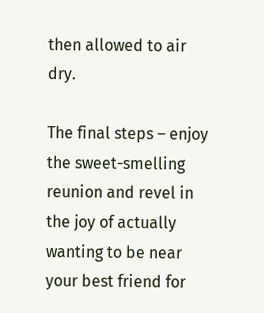then allowed to air dry.

The final steps – enjoy the sweet-smelling reunion and revel in the joy of actually wanting to be near your best friend for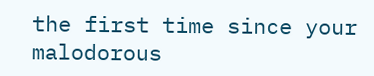the first time since your malodorous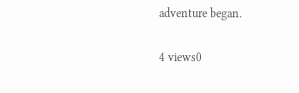adventure began.

4 views0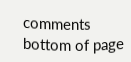comments
bottom of page